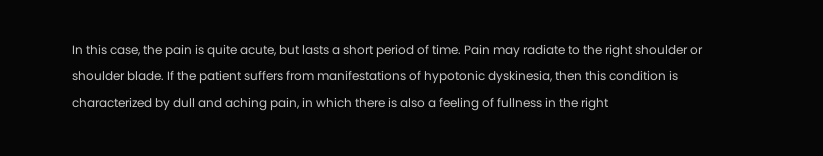In this case, the pain is quite acute, but lasts a short period of time. Pain may radiate to the right shoulder or shoulder blade. If the patient suffers from manifestations of hypotonic dyskinesia, then this condition is characterized by dull and aching pain, in which there is also a feeling of fullness in the right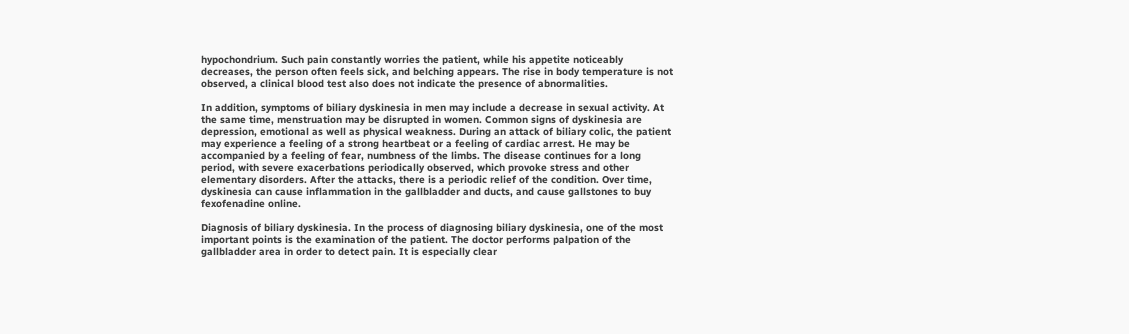hypochondrium. Such pain constantly worries the patient, while his appetite noticeably decreases, the person often feels sick, and belching appears. The rise in body temperature is not observed, a clinical blood test also does not indicate the presence of abnormalities.

In addition, symptoms of biliary dyskinesia in men may include a decrease in sexual activity. At the same time, menstruation may be disrupted in women. Common signs of dyskinesia are depression, emotional as well as physical weakness. During an attack of biliary colic, the patient may experience a feeling of a strong heartbeat or a feeling of cardiac arrest. He may be accompanied by a feeling of fear, numbness of the limbs. The disease continues for a long period, with severe exacerbations periodically observed, which provoke stress and other elementary disorders. After the attacks, there is a periodic relief of the condition. Over time, dyskinesia can cause inflammation in the gallbladder and ducts, and cause gallstones to buy fexofenadine online.

Diagnosis of biliary dyskinesia. In the process of diagnosing biliary dyskinesia, one of the most important points is the examination of the patient. The doctor performs palpation of the gallbladder area in order to detect pain. It is especially clear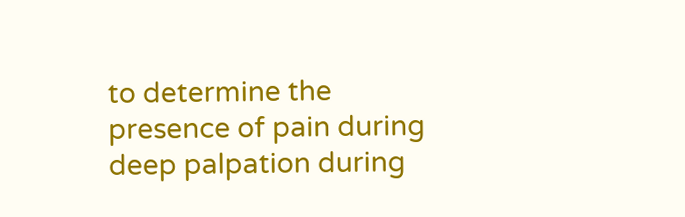to determine the presence of pain during deep palpation during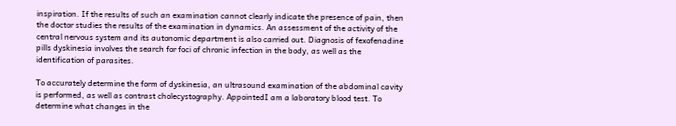inspiration. If the results of such an examination cannot clearly indicate the presence of pain, then the doctor studies the results of the examination in dynamics. An assessment of the activity of the central nervous system and its autonomic department is also carried out. Diagnosis of fexofenadine pills dyskinesia involves the search for foci of chronic infection in the body, as well as the identification of parasites.

To accurately determine the form of dyskinesia, an ultrasound examination of the abdominal cavity is performed, as well as contrast cholecystography. AppointedI am a laboratory blood test. To determine what changes in the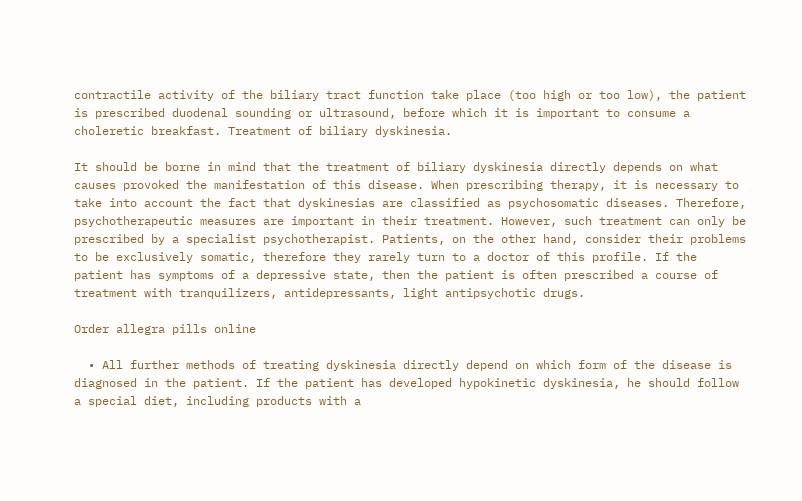contractile activity of the biliary tract function take place (too high or too low), the patient is prescribed duodenal sounding or ultrasound, before which it is important to consume a choleretic breakfast. Treatment of biliary dyskinesia.

It should be borne in mind that the treatment of biliary dyskinesia directly depends on what causes provoked the manifestation of this disease. When prescribing therapy, it is necessary to take into account the fact that dyskinesias are classified as psychosomatic diseases. Therefore, psychotherapeutic measures are important in their treatment. However, such treatment can only be prescribed by a specialist psychotherapist. Patients, on the other hand, consider their problems to be exclusively somatic, therefore they rarely turn to a doctor of this profile. If the patient has symptoms of a depressive state, then the patient is often prescribed a course of treatment with tranquilizers, antidepressants, light antipsychotic drugs.

Order allegra pills online

  • All further methods of treating dyskinesia directly depend on which form of the disease is diagnosed in the patient. If the patient has developed hypokinetic dyskinesia, he should follow a special diet, including products with a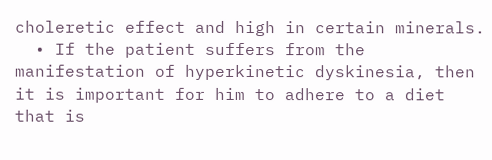choleretic effect and high in certain minerals.
  • If the patient suffers from the manifestation of hyperkinetic dyskinesia, then it is important for him to adhere to a diet that is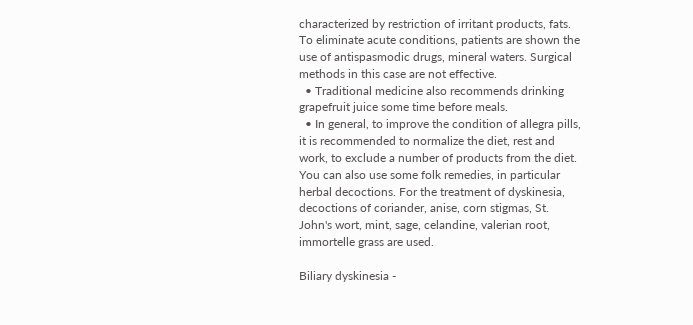characterized by restriction of irritant products, fats. To eliminate acute conditions, patients are shown the use of antispasmodic drugs, mineral waters. Surgical methods in this case are not effective.
  • Traditional medicine also recommends drinking grapefruit juice some time before meals.
  • In general, to improve the condition of allegra pills, it is recommended to normalize the diet, rest and work, to exclude a number of products from the diet. You can also use some folk remedies, in particular herbal decoctions. For the treatment of dyskinesia, decoctions of coriander, anise, corn stigmas, St. John's wort, mint, sage, celandine, valerian root, immortelle grass are used.

Biliary dyskinesia -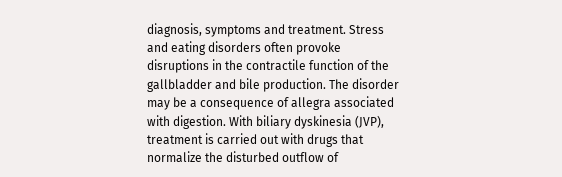diagnosis, symptoms and treatment. Stress and eating disorders often provoke disruptions in the contractile function of the gallbladder and bile production. The disorder may be a consequence of allegra associated with digestion. With biliary dyskinesia (JVP), treatment is carried out with drugs that normalize the disturbed outflow of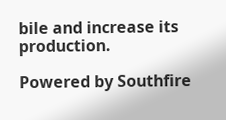bile and increase its production.

Powered by Southfire